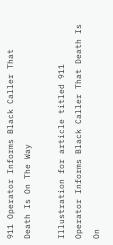911 Operator Informs Black Caller That Death Is On The Way

Illustration for article titled 911 Operator Informs Black Caller That Death Is On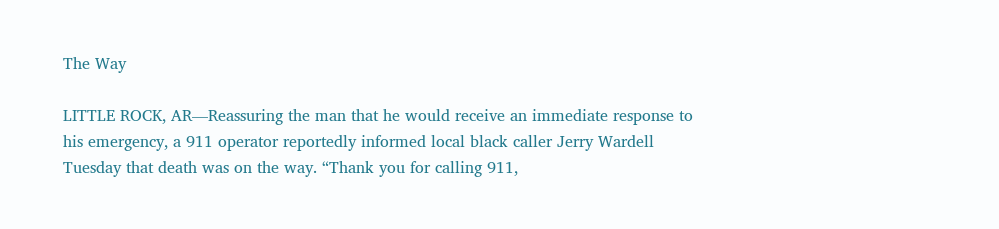The Way

LITTLE ROCK, AR—Reassuring the man that he would receive an immediate response to his emergency, a 911 operator reportedly informed local black caller Jerry Wardell Tuesday that death was on the way. “Thank you for calling 911,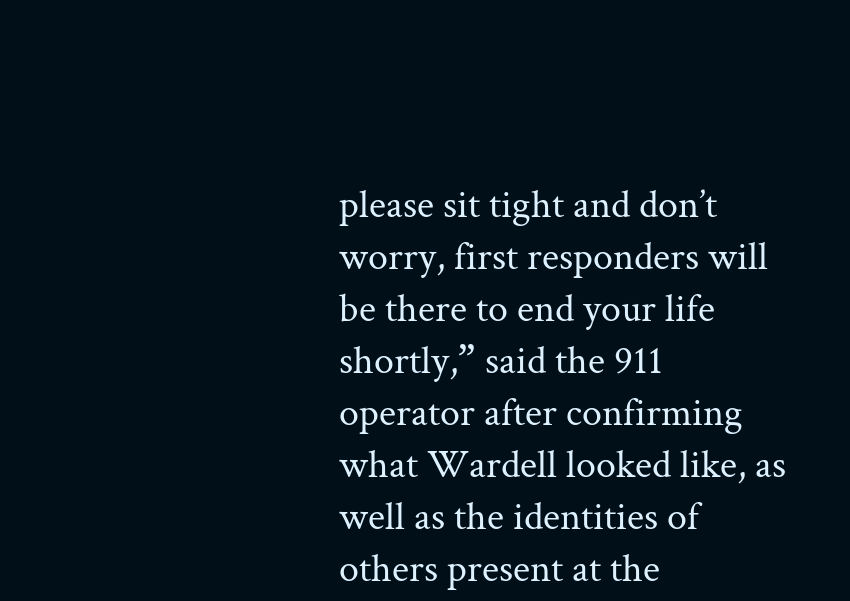please sit tight and don’t worry, first responders will be there to end your life shortly,” said the 911 operator after confirming what Wardell looked like, as well as the identities of others present at the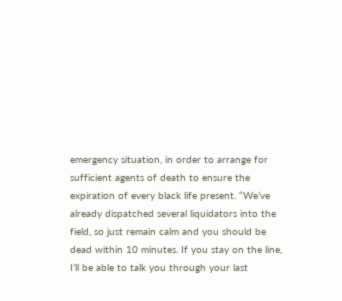emergency situation, in order to arrange for sufficient agents of death to ensure the expiration of every black life present. “We’ve already dispatched several liquidators into the field, so just remain calm and you should be dead within 10 minutes. If you stay on the line, I’ll be able to talk you through your last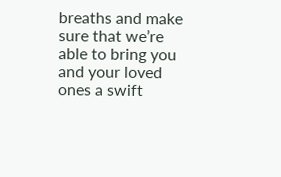breaths and make sure that we’re able to bring you and your loved ones a swift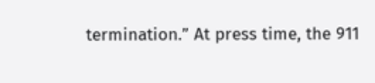termination.” At press time, the 911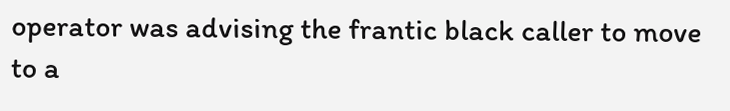operator was advising the frantic black caller to move to a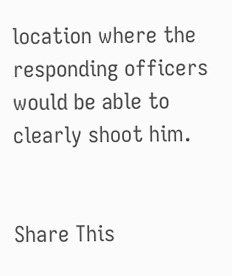location where the responding officers would be able to clearly shoot him.


Share This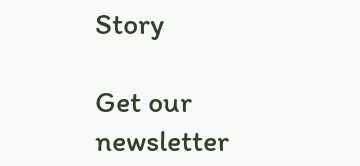Story

Get our newsletter